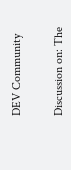DEV Community


Discussion on: The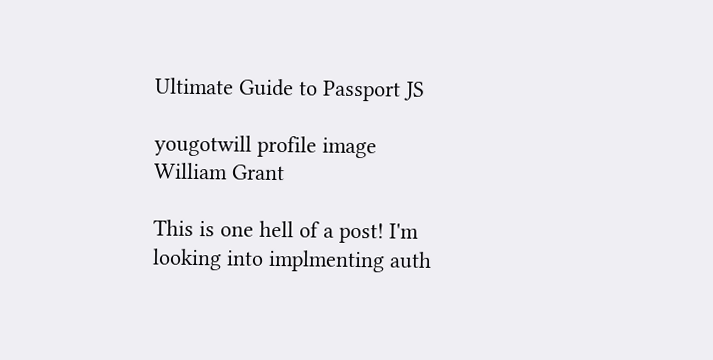Ultimate Guide to Passport JS

yougotwill profile image
William Grant

This is one hell of a post! I'm looking into implmenting auth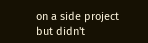on a side project but didn't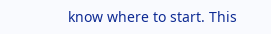know where to start. This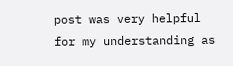post was very helpful for my understanding as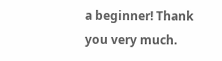a beginner! Thank you very much.